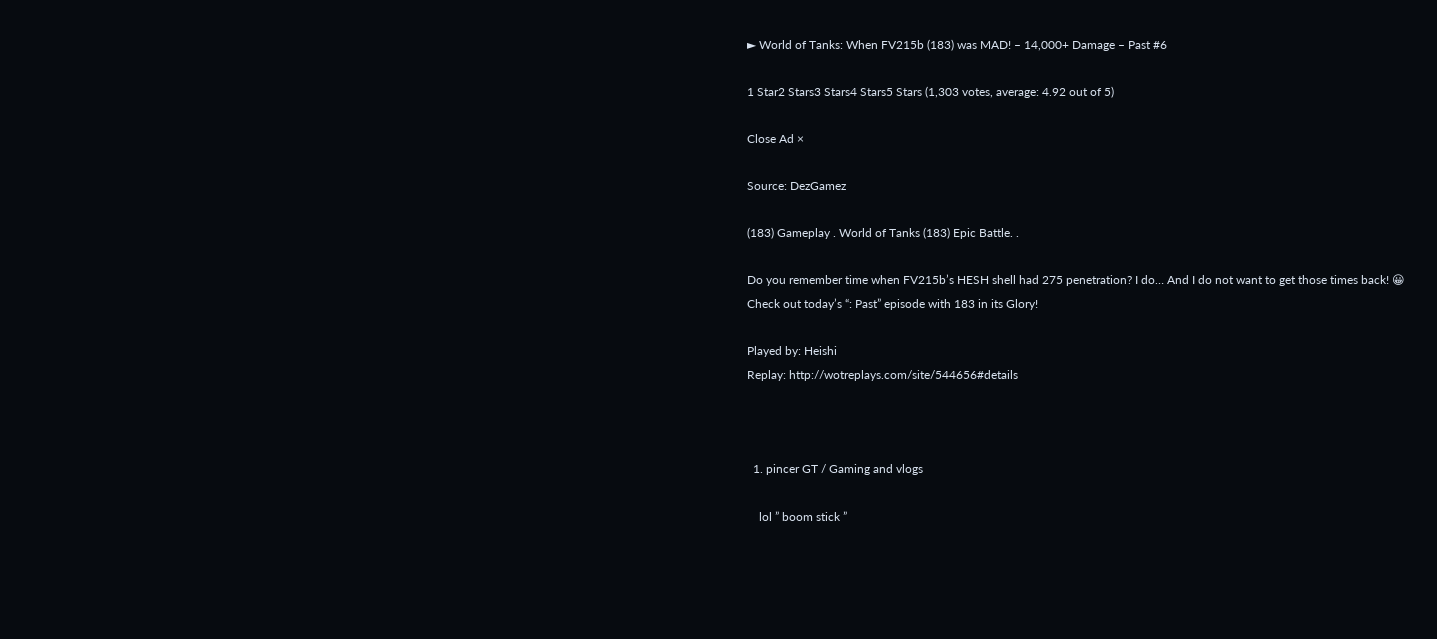► World of Tanks: When FV215b (183) was MAD! – 14,000+ Damage – Past #6

1 Star2 Stars3 Stars4 Stars5 Stars (1,303 votes, average: 4.92 out of 5)

Close Ad ×

Source: DezGamez

(183) Gameplay . World of Tanks (183) Epic Battle. .

Do you remember time when FV215b’s HESH shell had 275 penetration? I do… And I do not want to get those times back! 😀
Check out today’s “: Past” episode with 183 in its Glory!

Played by: Heishi
Replay: http://wotreplays.com/site/544656#details



  1. pincer GT / Gaming and vlogs

    lol ” boom stick ”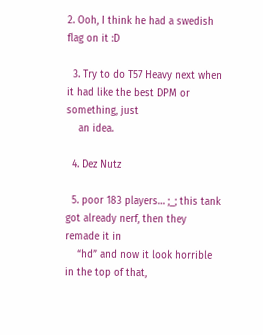2. Ooh, I think he had a swedish flag on it :D

  3. Try to do T57 Heavy next when it had like the best DPM or something, just
    an idea.

  4. Dez Nutz

  5. poor 183 players… ;_; this tank got already nerf, then they remade it in
    “hd” and now it look horrible in the top of that,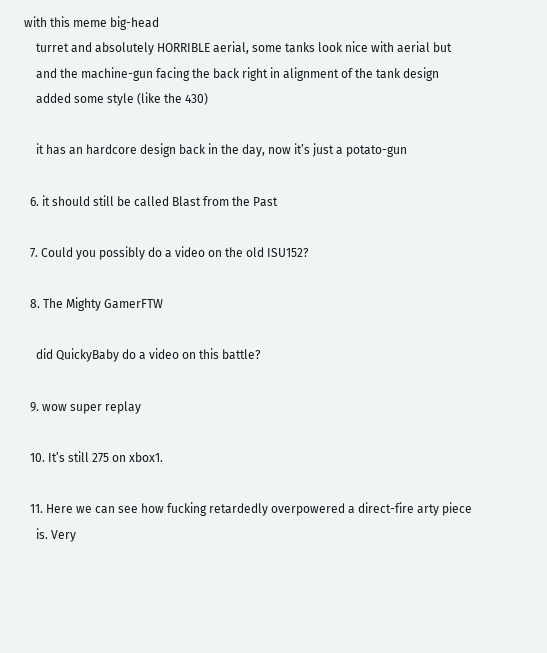with this meme big-head
    turret and absolutely HORRIBLE aerial, some tanks look nice with aerial but
    and the machine-gun facing the back right in alignment of the tank design
    added some style (like the 430)

    it has an hardcore design back in the day, now it’s just a potato-gun

  6. it should still be called Blast from the Past

  7. Could you possibly do a video on the old ISU152?

  8. The Mighty GamerFTW

    did QuickyBaby do a video on this battle?

  9. wow super replay

  10. It’s still 275 on xbox1.

  11. Here we can see how fucking retardedly overpowered a direct-fire arty piece
    is. Very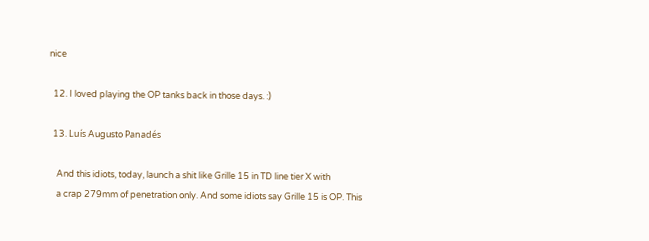nice

  12. I loved playing the OP tanks back in those days. :)

  13. Luís Augusto Panadés

    And this idiots, today, launch a shit like Grille 15 in TD line tier X with
    a crap 279mm of penetration only. And some idiots say Grille 15 is OP. This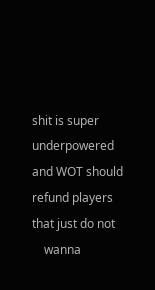shit is super underpowered and WOT should refund players that just do not
    wanna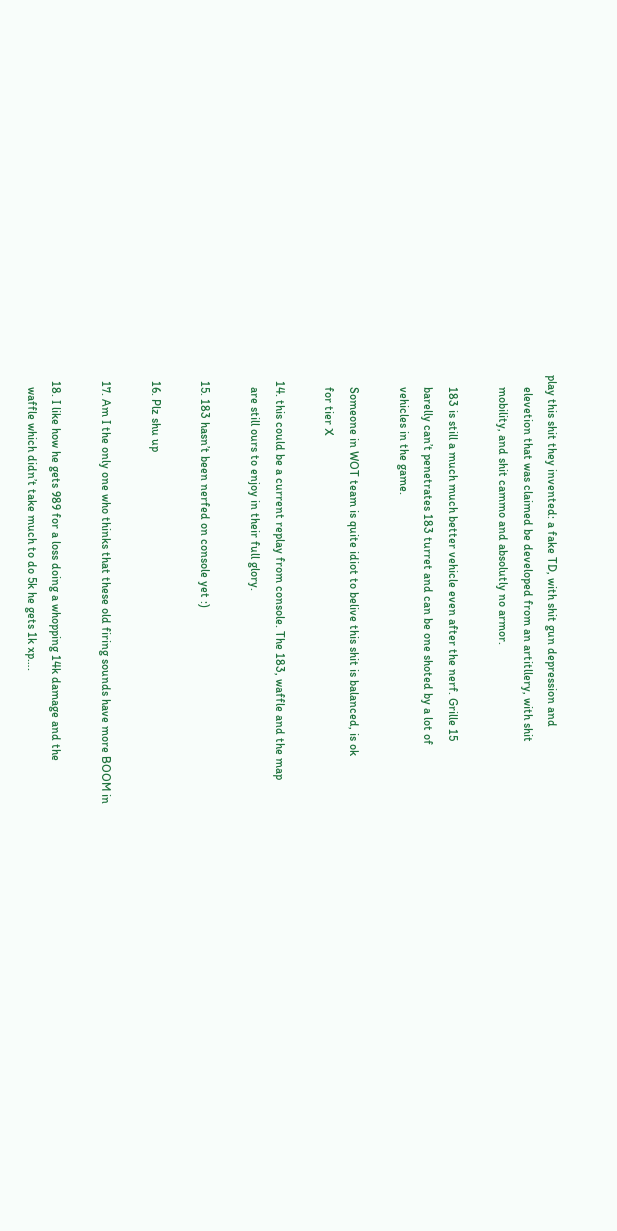play this shit they invented: a fake TD, with shit gun depression and
    elevetion that was claimed be developed from an artitllery, with shit
    mobility, and shit cammo and absolutly no armor.

    183 is still a much much better vehicle even after the nerf. Grille 15
    barelly can’t penetrates 183 turret and can be one shoted by a lot of
    vehicles in the game.

    Someone in WOT team is quite idiot to belive this shit is balanced, is ok
    for tier X

  14. this could be a current replay from console. The 183, waffle and the map
    are still ours to enjoy in their full glory.

  15. 183 hasn’t been nerfed on console yet :)

  16. Plz shu up

  17. Am I the only one who thinks that these old firing sounds have more BOOM in

  18. I like how he gets 989 for a loss doing a whopping 14k damage and the
    waffle which didn’t take much to do 5k he gets 1k xp….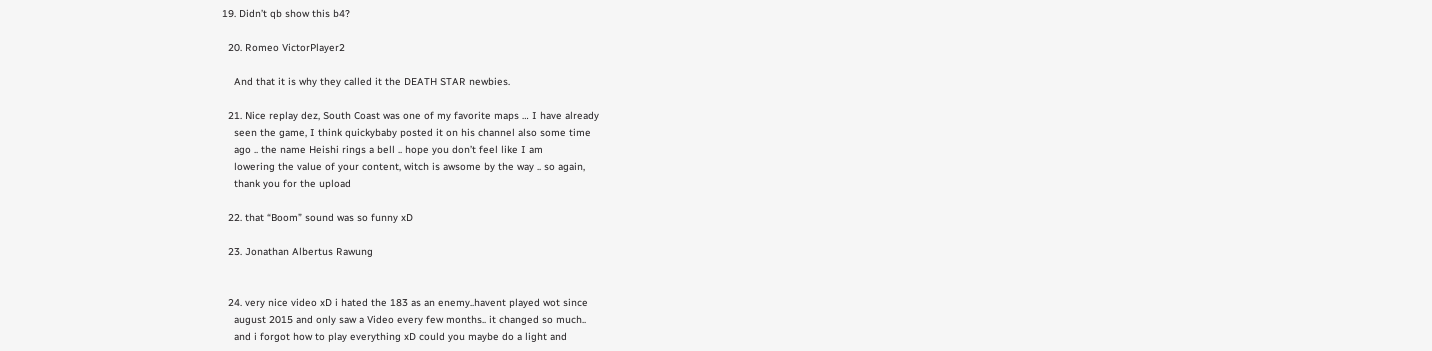19. Didn’t qb show this b4?

  20. Romeo VictorPlayer2

    And that it is why they called it the DEATH STAR newbies.

  21. Nice replay dez, South Coast was one of my favorite maps … I have already
    seen the game, I think quickybaby posted it on his channel also some time
    ago .. the name Heishi rings a bell .. hope you don’t feel like I am
    lowering the value of your content, witch is awsome by the way .. so again,
    thank you for the upload

  22. that “Boom” sound was so funny xD

  23. Jonathan Albertus Rawung


  24. very nice video xD i hated the 183 as an enemy..havent played wot since
    august 2015 and only saw a Video every few months.. it changed so much..
    and i forgot how to play everything xD could you maybe do a light and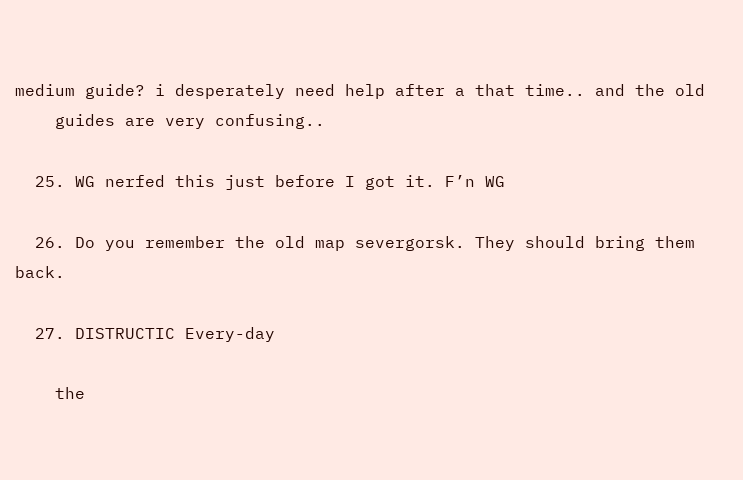medium guide? i desperately need help after a that time.. and the old
    guides are very confusing..

  25. WG nerfed this just before I got it. F’n WG

  26. Do you remember the old map severgorsk. They should bring them back.

  27. DISTRUCTIC Every-day

    the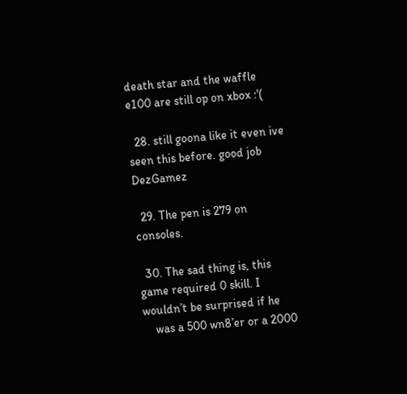death star and the waffle e100 are still op on xbox :'(

  28. still goona like it even ive seen this before. good job DezGamez

  29. The pen is 279 on consoles.

  30. The sad thing is, this game required 0 skill. I wouldn’t be surprised if he
    was a 500 wn8’er or a 2000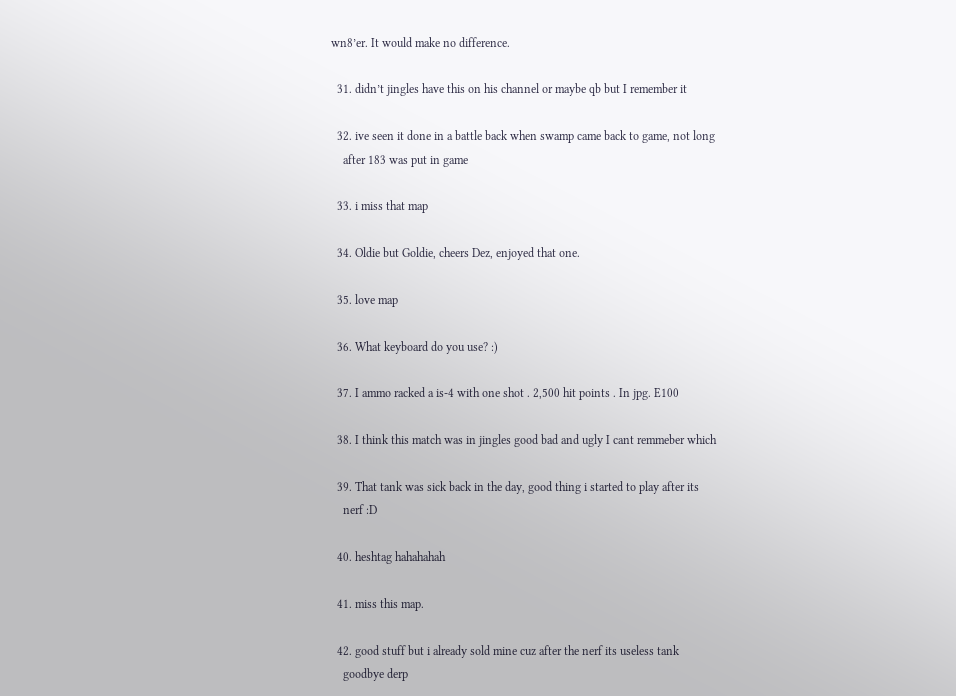wn8’er. It would make no difference.

  31. didn’t jingles have this on his channel or maybe qb but I remember it

  32. ive seen it done in a battle back when swamp came back to game, not long
    after 183 was put in game

  33. i miss that map

  34. Oldie but Goldie, cheers Dez, enjoyed that one.

  35. love map

  36. What keyboard do you use? :)

  37. I ammo racked a is-4 with one shot . 2,500 hit points . In jpg. E100

  38. I think this match was in jingles good bad and ugly I cant remmeber which

  39. That tank was sick back in the day, good thing i started to play after its
    nerf :D

  40. heshtag hahahahah

  41. miss this map.

  42. good stuff but i already sold mine cuz after the nerf its useless tank
    goodbye derp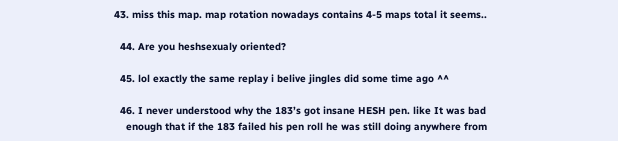43. miss this map. map rotation nowadays contains 4-5 maps total it seems..

  44. Are you heshsexualy oriented?

  45. lol exactly the same replay i belive jingles did some time ago ^^

  46. I never understood why the 183’s got insane HESH pen. like It was bad
    enough that if the 183 failed his pen roll he was still doing anywhere from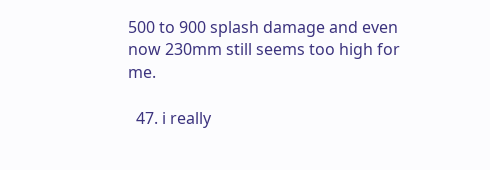500 to 900 splash damage and even now 230mm still seems too high for me.

  47. i really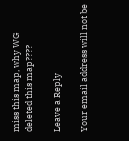miss this map, why WG deleted this map????

Leave a Reply

Your email address will not be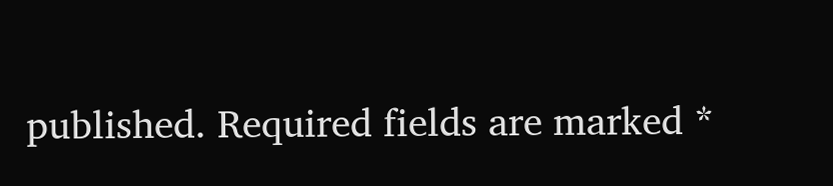published. Required fields are marked *